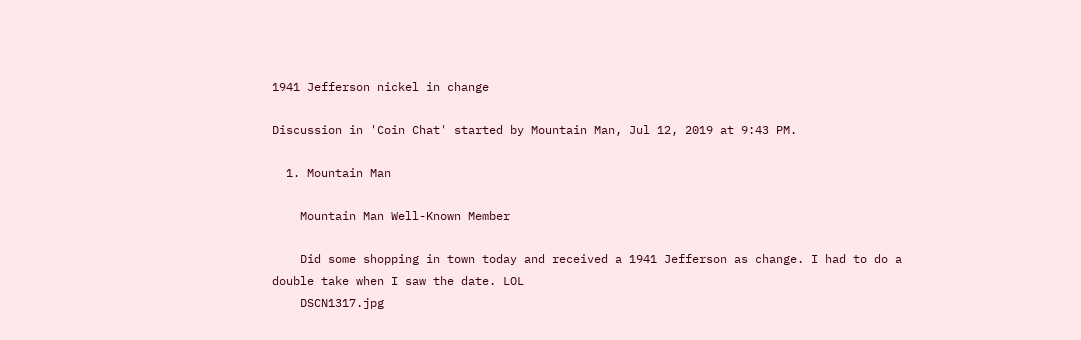1941 Jefferson nickel in change

Discussion in 'Coin Chat' started by Mountain Man, Jul 12, 2019 at 9:43 PM.

  1. Mountain Man

    Mountain Man Well-Known Member

    Did some shopping in town today and received a 1941 Jefferson as change. I had to do a double take when I saw the date. LOL
    DSCN1317.jpg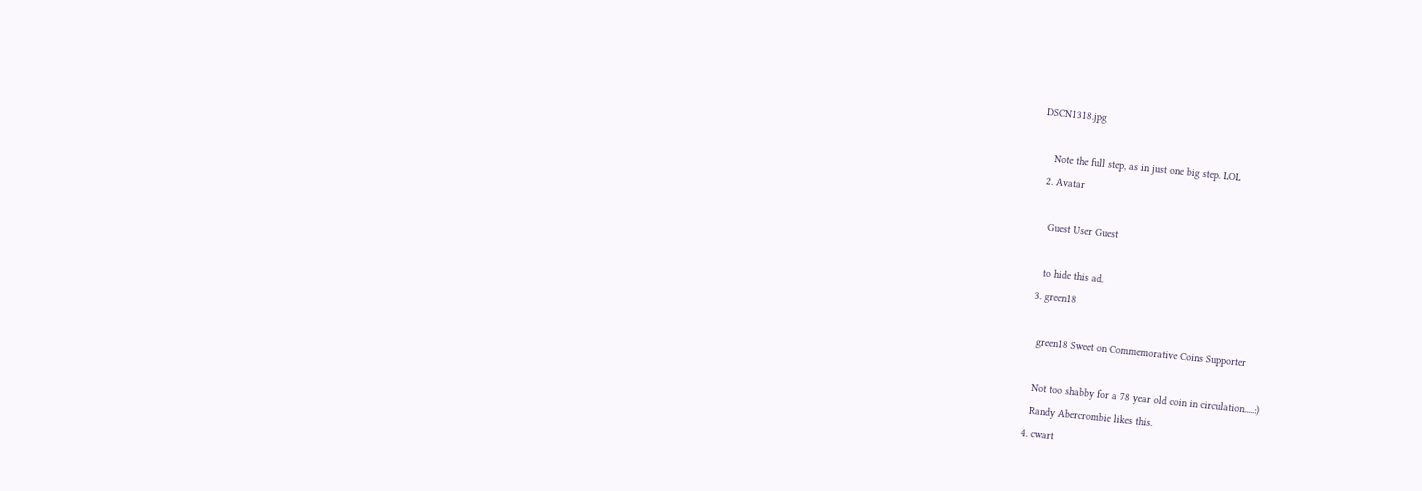DSCN1318.jpg

    Note the full step, as in just one big step. LOL
  2. Avatar

    Guest User Guest

    to hide this ad.
  3. green18

    green18 Sweet on Commemorative Coins Supporter

    Not too shabby for a 78 year old coin in circulation.....:)
    Randy Abercrombie likes this.
  4. cwart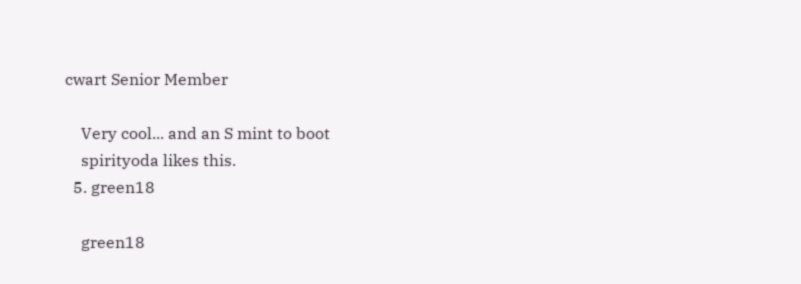cwart Senior Member

    Very cool... and an S mint to boot
    spirityoda likes this.
  5. green18

    green18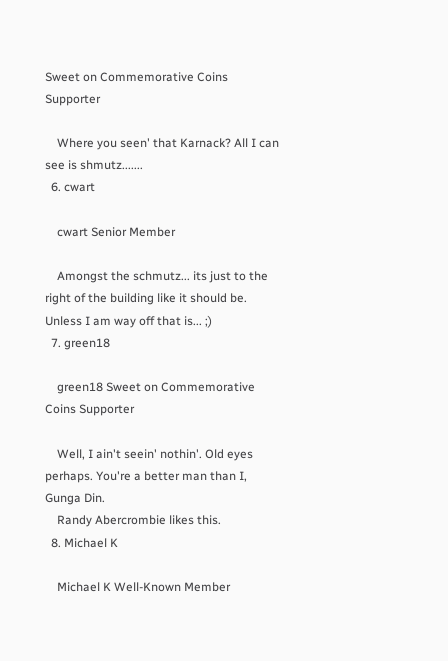Sweet on Commemorative Coins Supporter

    Where you seen' that Karnack? All I can see is shmutz.......
  6. cwart

    cwart Senior Member

    Amongst the schmutz... its just to the right of the building like it should be. Unless I am way off that is... ;)
  7. green18

    green18 Sweet on Commemorative Coins Supporter

    Well, I ain't seein' nothin'. Old eyes perhaps. You're a better man than I, Gunga Din.
    Randy Abercrombie likes this.
  8. Michael K

    Michael K Well-Known Member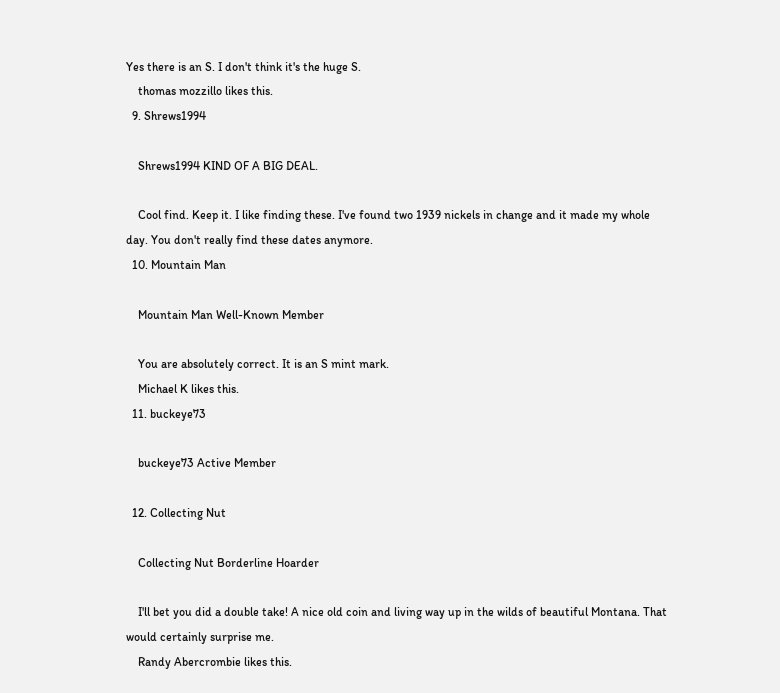Yes there is an S. I don't think it's the huge S.
    thomas mozzillo likes this.
  9. Shrews1994

    Shrews1994 KIND OF A BIG DEAL.

    Cool find. Keep it. I like finding these. I've found two 1939 nickels in change and it made my whole day. You don't really find these dates anymore.
  10. Mountain Man

    Mountain Man Well-Known Member

    You are absolutely correct. It is an S mint mark.
    Michael K likes this.
  11. buckeye73

    buckeye73 Active Member

  12. Collecting Nut

    Collecting Nut Borderline Hoarder

    I'll bet you did a double take! A nice old coin and living way up in the wilds of beautiful Montana. That would certainly surprise me.
    Randy Abercrombie likes this.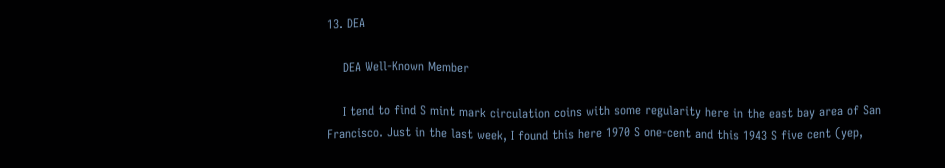13. DEA

    DEA Well-Known Member

    I tend to find S mint mark circulation coins with some regularity here in the east bay area of San Francisco. Just in the last week, I found this here 1970 S one-cent and this 1943 S five cent (yep,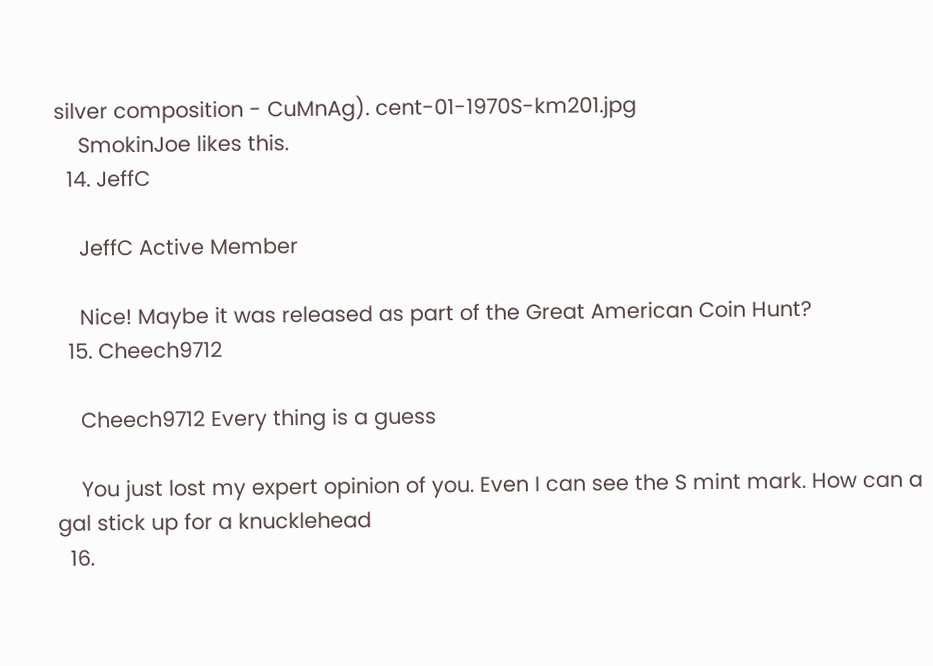silver composition - CuMnAg). cent-01-1970S-km201.jpg
    SmokinJoe likes this.
  14. JeffC

    JeffC Active Member

    Nice! Maybe it was released as part of the Great American Coin Hunt?
  15. Cheech9712

    Cheech9712 Every thing is a guess

    You just lost my expert opinion of you. Even I can see the S mint mark. How can a gal stick up for a knucklehead
  16.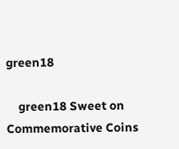green18

    green18 Sweet on Commemorative Coins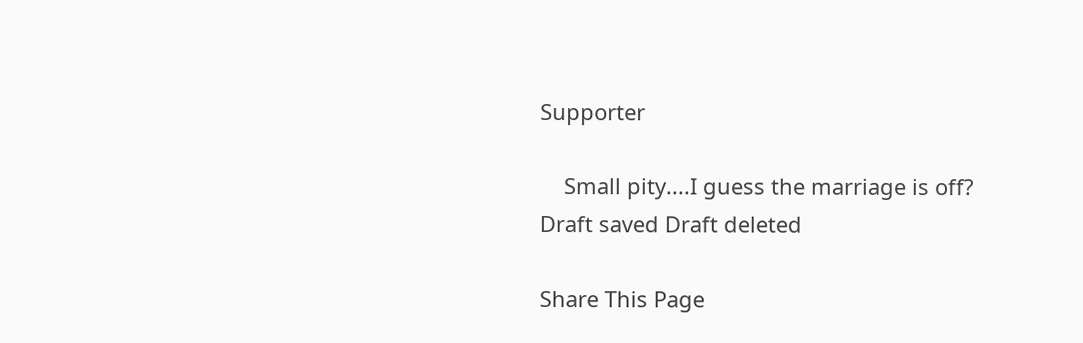Supporter

    Small pity....I guess the marriage is off?
Draft saved Draft deleted

Share This Page